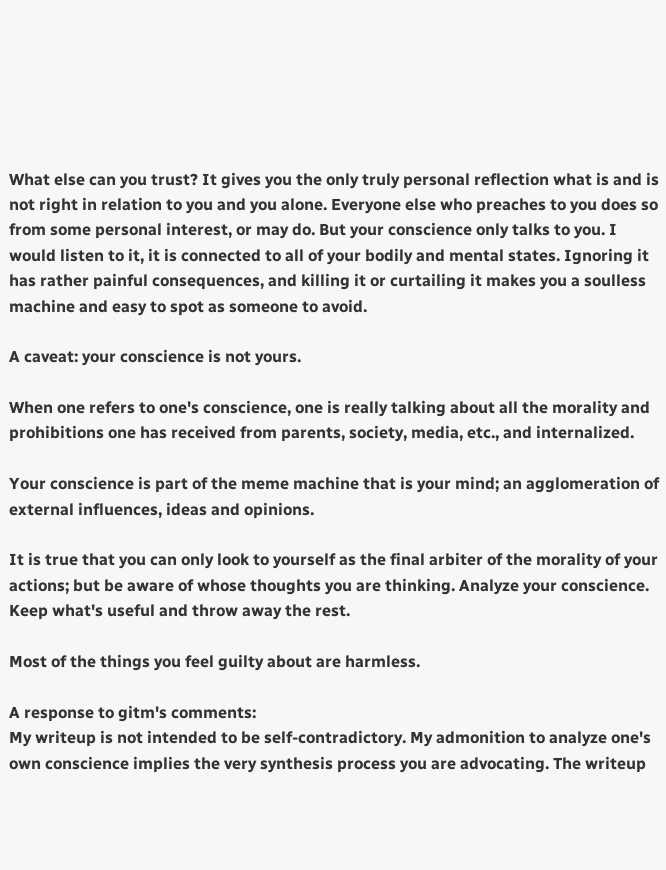What else can you trust? It gives you the only truly personal reflection what is and is not right in relation to you and you alone. Everyone else who preaches to you does so from some personal interest, or may do. But your conscience only talks to you. I would listen to it, it is connected to all of your bodily and mental states. Ignoring it has rather painful consequences, and killing it or curtailing it makes you a soulless machine and easy to spot as someone to avoid.

A caveat: your conscience is not yours.

When one refers to one's conscience, one is really talking about all the morality and prohibitions one has received from parents, society, media, etc., and internalized.

Your conscience is part of the meme machine that is your mind; an agglomeration of external influences, ideas and opinions.

It is true that you can only look to yourself as the final arbiter of the morality of your actions; but be aware of whose thoughts you are thinking. Analyze your conscience. Keep what's useful and throw away the rest.

Most of the things you feel guilty about are harmless.

A response to gitm's comments:
My writeup is not intended to be self-contradictory. My admonition to analyze one's own conscience implies the very synthesis process you are advocating. The writeup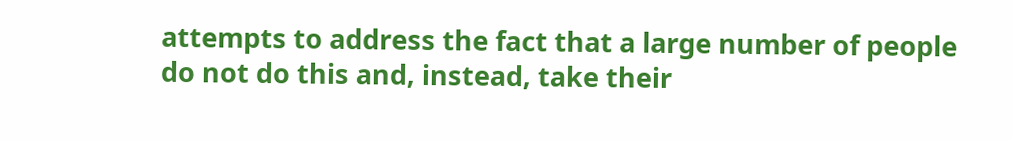attempts to address the fact that a large number of people do not do this and, instead, take their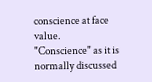conscience at face value.
"Conscience" as it is normally discussed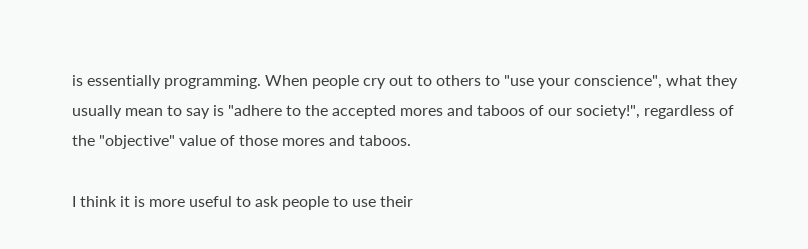is essentially programming. When people cry out to others to "use your conscience", what they usually mean to say is "adhere to the accepted mores and taboos of our society!", regardless of the "objective" value of those mores and taboos.

I think it is more useful to ask people to use their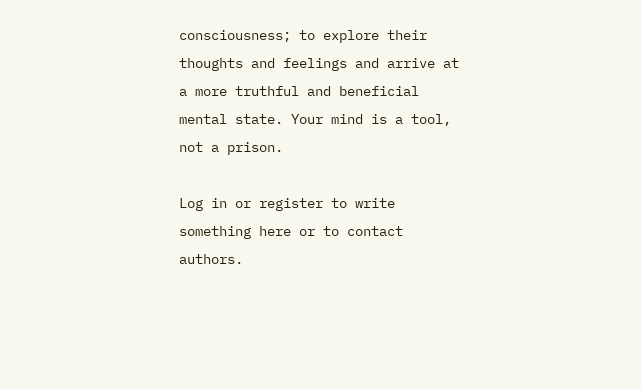consciousness; to explore their thoughts and feelings and arrive at a more truthful and beneficial mental state. Your mind is a tool, not a prison.

Log in or register to write something here or to contact authors.